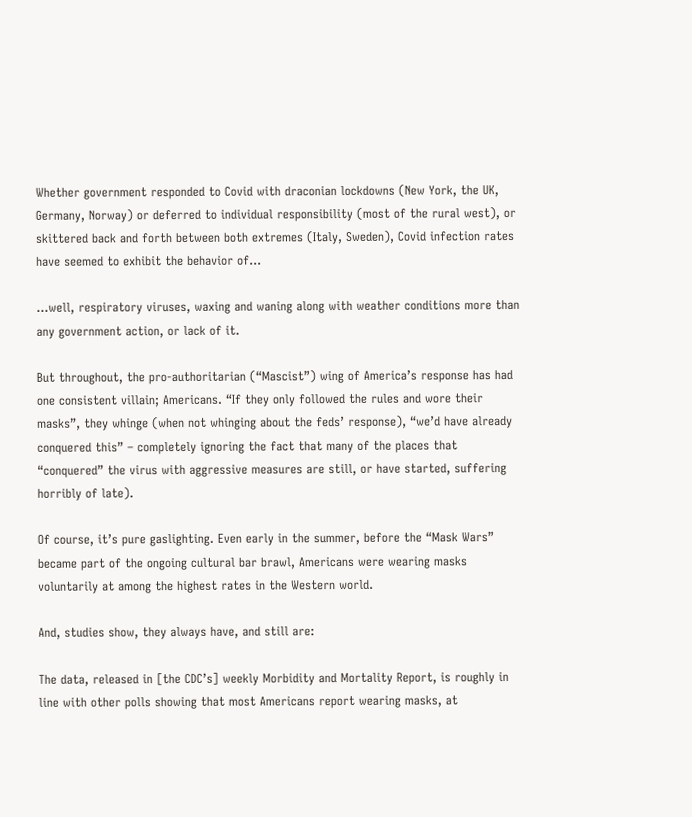Whether government responded to Covid with draconian lockdowns (New York, the UK, Germany, Norway) or deferred to individual responsibility (most of the rural west), or skittered back and forth between both extremes (Italy, Sweden), Covid infection rates have seemed to exhibit the behavior of…

…well, respiratory viruses, waxing and waning along with weather conditions more than any government action, or lack of it.

But throughout, the pro-authoritarian (“Mascist”) wing of America’s response has had one consistent villain; Americans. “If they only followed the rules and wore their masks”, they whinge (when not whinging about the feds’ response), “we’d have already conquered this” – completely ignoring the fact that many of the places that “conquered” the virus with aggressive measures are still, or have started, suffering horribly of late).

Of course, it’s pure gaslighting. Even early in the summer, before the “Mask Wars” became part of the ongoing cultural bar brawl, Americans were wearing masks voluntarily at among the highest rates in the Western world.

And, studies show, they always have, and still are:

The data, released in [the CDC’s] weekly Morbidity and Mortality Report, is roughly in line with other polls showing that most Americans report wearing masks, at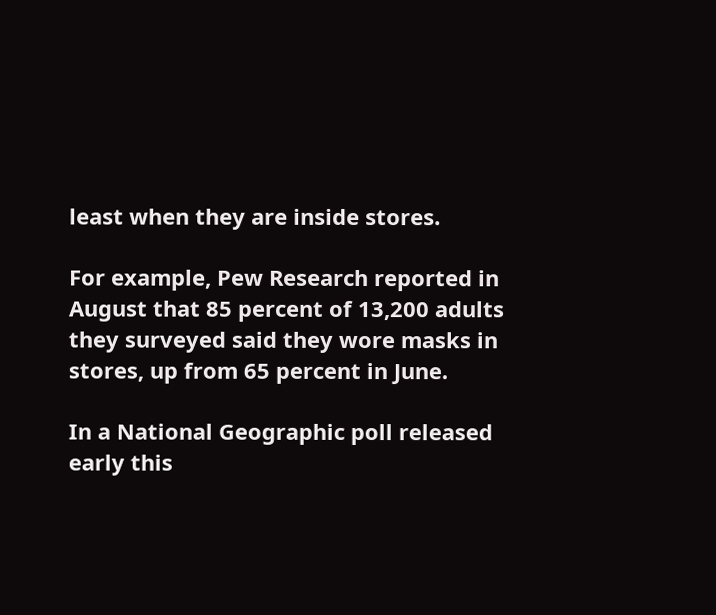least when they are inside stores.

For example, Pew Research reported in August that 85 percent of 13,200 adults they surveyed said they wore masks in stores, up from 65 percent in June.

In a National Geographic poll released early this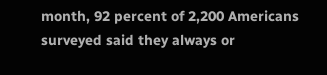month, 92 percent of 2,200 Americans surveyed said they always or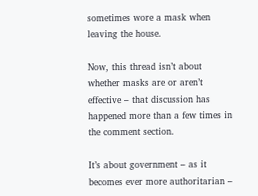sometimes wore a mask when leaving the house.

Now, this thread isn’t about whether masks are or aren’t effective – that discussion has happened more than a few times in the comment section.

It’s about government – as it becomes ever more authoritarian –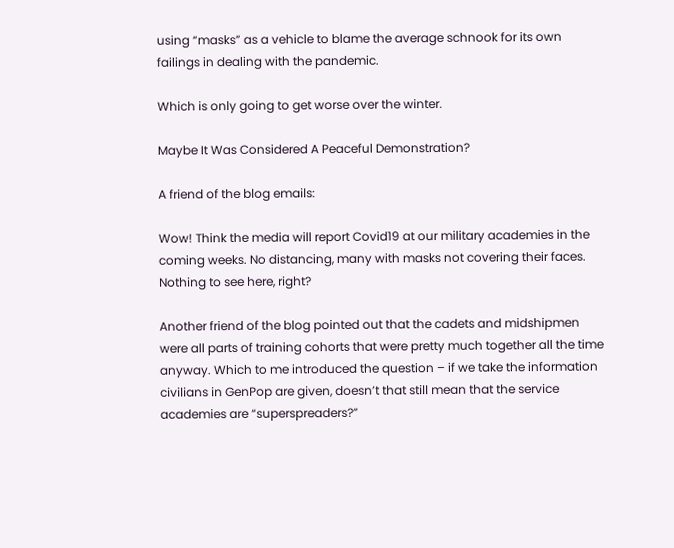using “masks” as a vehicle to blame the average schnook for its own failings in dealing with the pandemic.

Which is only going to get worse over the winter.

Maybe It Was Considered A Peaceful Demonstration?

A friend of the blog emails:

Wow! Think the media will report Covid19 at our military academies in the coming weeks. No distancing, many with masks not covering their faces.
Nothing to see here, right?

Another friend of the blog pointed out that the cadets and midshipmen were all parts of training cohorts that were pretty much together all the time anyway. Which to me introduced the question – if we take the information civilians in GenPop are given, doesn’t that still mean that the service academies are “superspreaders?”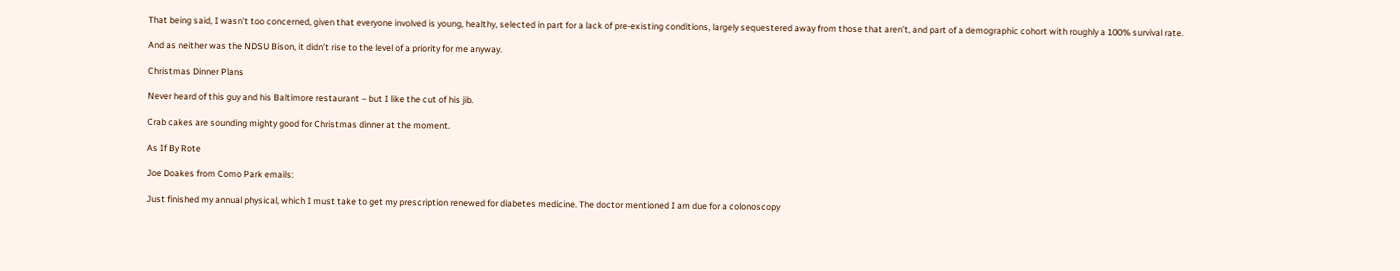That being said, I wasn’t too concerned, given that everyone involved is young, healthy, selected in part for a lack of pre-existing conditions, largely sequestered away from those that aren’t, and part of a demographic cohort with roughly a 100% survival rate.

And as neither was the NDSU Bison, it didn’t rise to the level of a priority for me anyway.

Christmas Dinner Plans

Never heard of this guy and his Baltimore restaurant – but I like the cut of his jib.

Crab cakes are sounding mighty good for Christmas dinner at the moment.

As If By Rote

Joe Doakes from Como Park emails:

Just finished my annual physical, which I must take to get my prescription renewed for diabetes medicine. The doctor mentioned I am due for a colonoscopy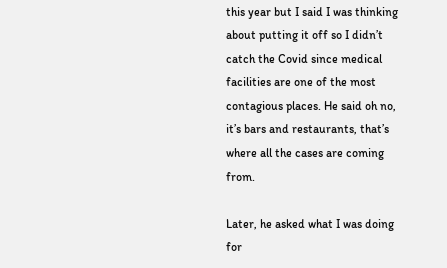this year but I said I was thinking about putting it off so I didn’t catch the Covid since medical facilities are one of the most contagious places. He said oh no, it’s bars and restaurants, that’s where all the cases are coming from.

Later, he asked what I was doing for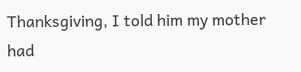Thanksgiving, I told him my mother had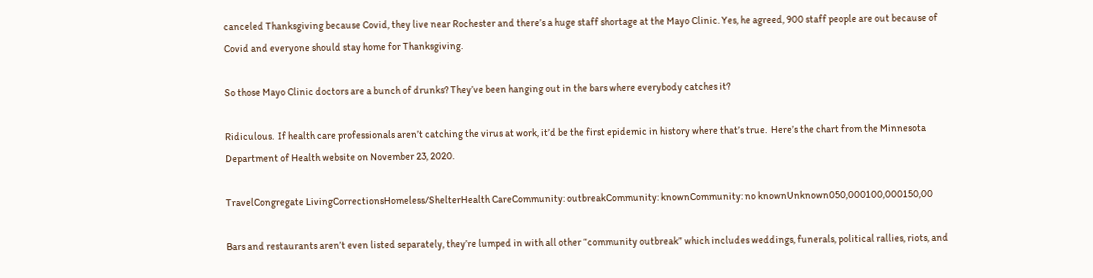canceled Thanksgiving because Covid, they live near Rochester and there’s a huge staff shortage at the Mayo Clinic. Yes, he agreed, 900 staff people are out because of Covid and everyone should stay home for Thanksgiving.

So those Mayo Clinic doctors are a bunch of drunks? They’ve been hanging out in the bars where everybody catches it?

Ridiculous.  If health care professionals aren’t catching the virus at work, it’d be the first epidemic in history where that’s true.  Here’s the chart from the Minnesota Department of Health website on November 23, 2020.

TravelCongregate LivingCorrectionsHomeless/ShelterHealth CareCommunity: outbreakCommunity: knownCommunity: no knownUnknown050,000100,000150,00

Bars and restaurants aren’t even listed separately, they’re lumped in with all other “community outbreak” which includes weddings, funerals, political rallies, riots, and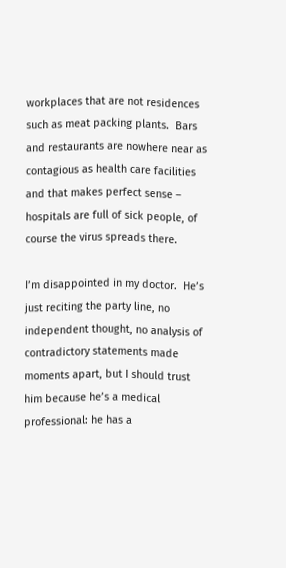workplaces that are not residences such as meat packing plants.  Bars and restaurants are nowhere near as contagious as health care facilities and that makes perfect sense – hospitals are full of sick people, of course the virus spreads there.

I’m disappointed in my doctor.  He’s just reciting the party line, no independent thought, no analysis of contradictory statements made moments apart, but I should trust him because he’s a medical professional: he has a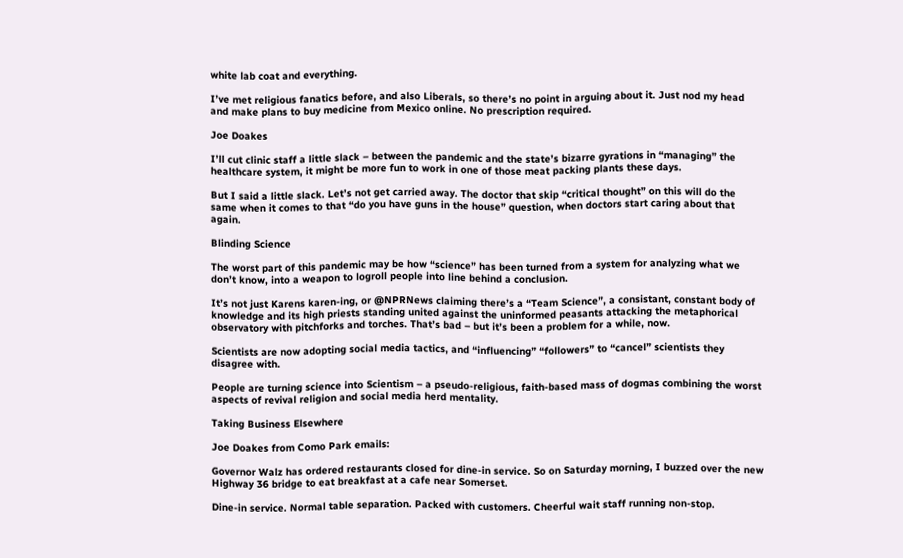white lab coat and everything.

I’ve met religious fanatics before, and also Liberals, so there’s no point in arguing about it. Just nod my head and make plans to buy medicine from Mexico online. No prescription required.

Joe Doakes

I’ll cut clinic staff a little slack – between the pandemic and the state’s bizarre gyrations in “managing” the healthcare system, it might be more fun to work in one of those meat packing plants these days.

But I said a little slack. Let’s not get carried away. The doctor that skip “critical thought” on this will do the same when it comes to that “do you have guns in the house” question, when doctors start caring about that again.

Blinding Science

The worst part of this pandemic may be how “science” has been turned from a system for analyzing what we don’t know, into a weapon to logroll people into line behind a conclusion.

It’s not just Karens karen-ing, or @NPRNews claiming there’s a “Team Science”, a consistant, constant body of knowledge and its high priests standing united against the uninformed peasants attacking the metaphorical observatory with pitchforks and torches. That’s bad – but it’s been a problem for a while, now.

Scientists are now adopting social media tactics, and “influencing” “followers” to “cancel” scientists they disagree with.

People are turning science into Scientism – a pseudo-religious, faith-based mass of dogmas combining the worst aspects of revival religion and social media herd mentality.

Taking Business Elsewhere

Joe Doakes from Como Park emails:

Governor Walz has ordered restaurants closed for dine-in service. So on Saturday morning, I buzzed over the new Highway 36 bridge to eat breakfast at a cafe near Somerset.

Dine-in service. Normal table separation. Packed with customers. Cheerful wait staff running non-stop.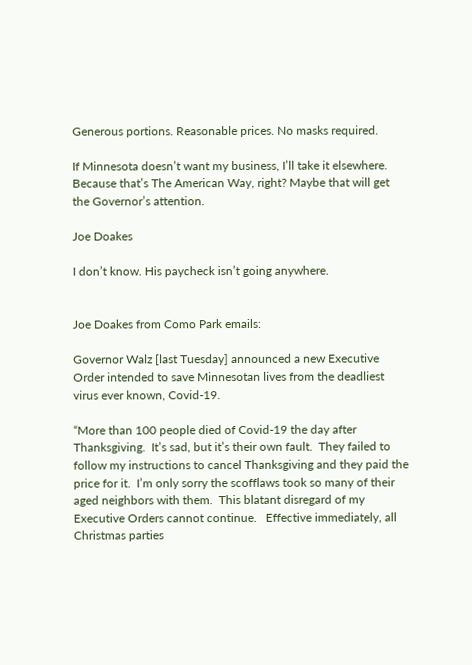Generous portions. Reasonable prices. No masks required.

If Minnesota doesn’t want my business, I’ll take it elsewhere. Because that’s The American Way, right? Maybe that will get the Governor’s attention.

Joe Doakes

I don’t know. His paycheck isn’t going anywhere.


Joe Doakes from Como Park emails:

Governor Walz [last Tuesday] announced a new Executive Order intended to save Minnesotan lives from the deadliest virus ever known, Covid-19.

“More than 100 people died of Covid-19 the day after Thanksgiving.  It’s sad, but it’s their own fault.  They failed to follow my instructions to cancel Thanksgiving and they paid the price for it.  I’m only sorry the scofflaws took so many of their aged neighbors with them.  This blatant disregard of my Executive Orders cannot continue.   Effective immediately, all Christmas parties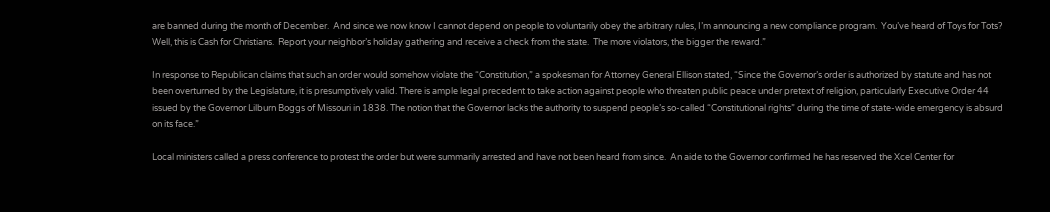are banned during the month of December.  And since we now know I cannot depend on people to voluntarily obey the arbitrary rules, I’m announcing a new compliance program.  You’ve heard of Toys for Tots?  Well, this is Cash for Christians.  Report your neighbor’s holiday gathering and receive a check from the state.  The more violators, the bigger the reward.”

In response to Republican claims that such an order would somehow violate the “Constitution,” a spokesman for Attorney General Ellison stated, “Since the Governor’s order is authorized by statute and has not been overturned by the Legislature, it is presumptively valid. There is ample legal precedent to take action against people who threaten public peace under pretext of religion, particularly Executive Order 44 issued by the Governor Lilburn Boggs of Missouri in 1838. The notion that the Governor lacks the authority to suspend people’s so-called “Constitutional rights” during the time of state-wide emergency is absurd on its face.”

Local ministers called a press conference to protest the order but were summarily arrested and have not been heard from since.  An aide to the Governor confirmed he has reserved the Xcel Center for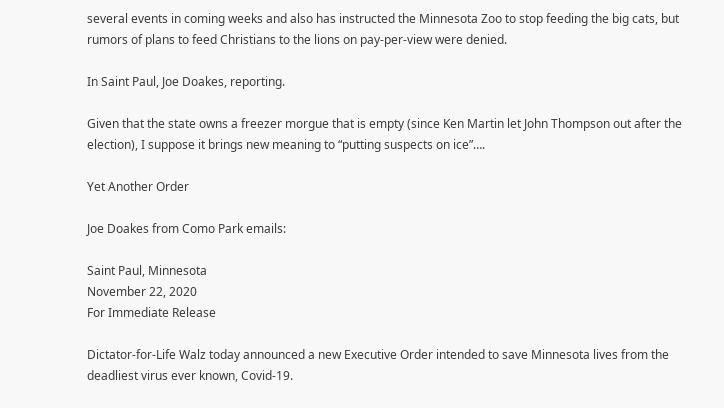several events in coming weeks and also has instructed the Minnesota Zoo to stop feeding the big cats, but rumors of plans to feed Christians to the lions on pay-per-view were denied.

In Saint Paul, Joe Doakes, reporting.

Given that the state owns a freezer morgue that is empty (since Ken Martin let John Thompson out after the election), I suppose it brings new meaning to “putting suspects on ice”….

Yet Another Order

Joe Doakes from Como Park emails:

Saint Paul, Minnesota
November 22, 2020
For Immediate Release

Dictator-for-Life Walz today announced a new Executive Order intended to save Minnesota lives from the deadliest virus ever known, Covid-19.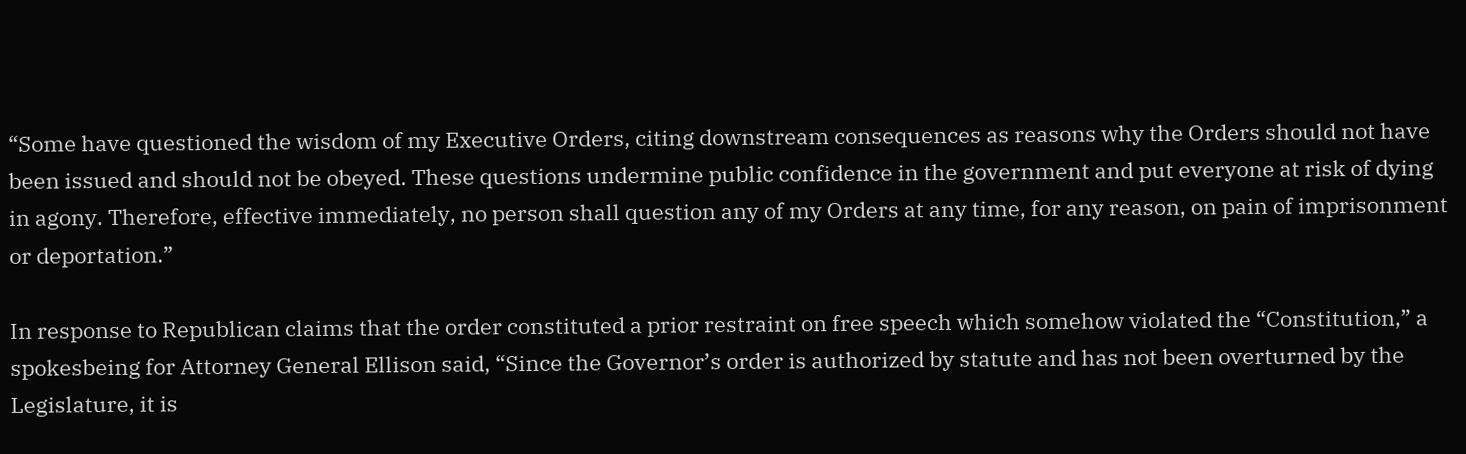“Some have questioned the wisdom of my Executive Orders, citing downstream consequences as reasons why the Orders should not have been issued and should not be obeyed. These questions undermine public confidence in the government and put everyone at risk of dying in agony. Therefore, effective immediately, no person shall question any of my Orders at any time, for any reason, on pain of imprisonment or deportation.”

In response to Republican claims that the order constituted a prior restraint on free speech which somehow violated the “Constitution,” a spokesbeing for Attorney General Ellison said, “Since the Governor’s order is authorized by statute and has not been overturned by the Legislature, it is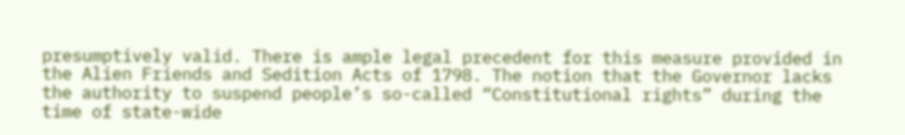presumptively valid. There is ample legal precedent for this measure provided in the Alien Friends and Sedition Acts of 1798. The notion that the Governor lacks the authority to suspend people’s so-called “Constitutional rights” during the time of state-wide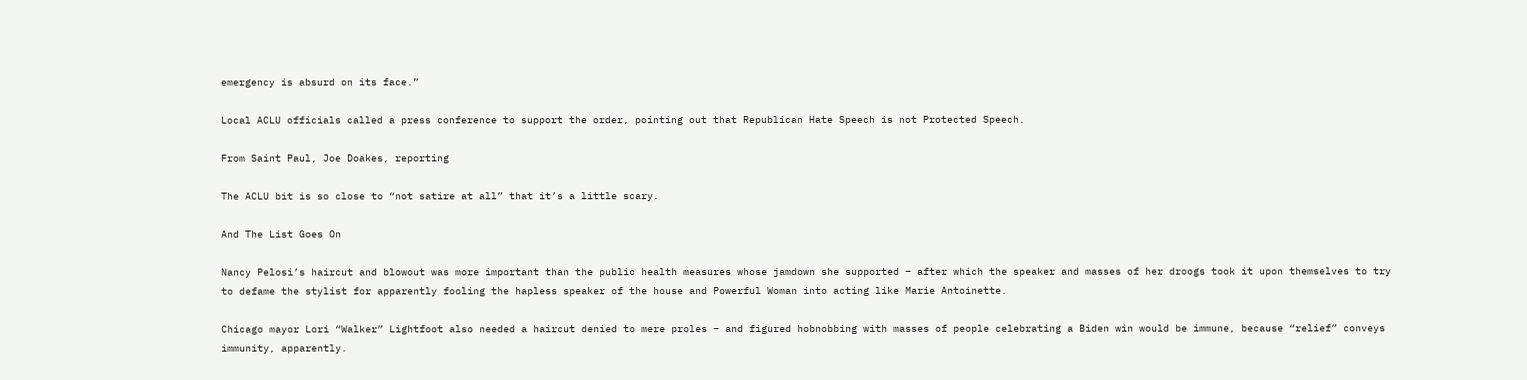emergency is absurd on its face.”

Local ACLU officials called a press conference to support the order, pointing out that Republican Hate Speech is not Protected Speech.

From Saint Paul, Joe Doakes, reporting

The ACLU bit is so close to “not satire at all” that it’s a little scary.

And The List Goes On

Nancy Pelosi’s haircut and blowout was more important than the public health measures whose jamdown she supported – after which the speaker and masses of her droogs took it upon themselves to try to defame the stylist for apparently fooling the hapless speaker of the house and Powerful Woman into acting like Marie Antoinette.

Chicago mayor Lori “Walker” Lightfoot also needed a haircut denied to mere proles – and figured hobnobbing with masses of people celebrating a Biden win would be immune, because “relief” conveys immunity, apparently.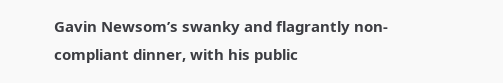Gavin Newsom’s swanky and flagrantly non-compliant dinner, with his public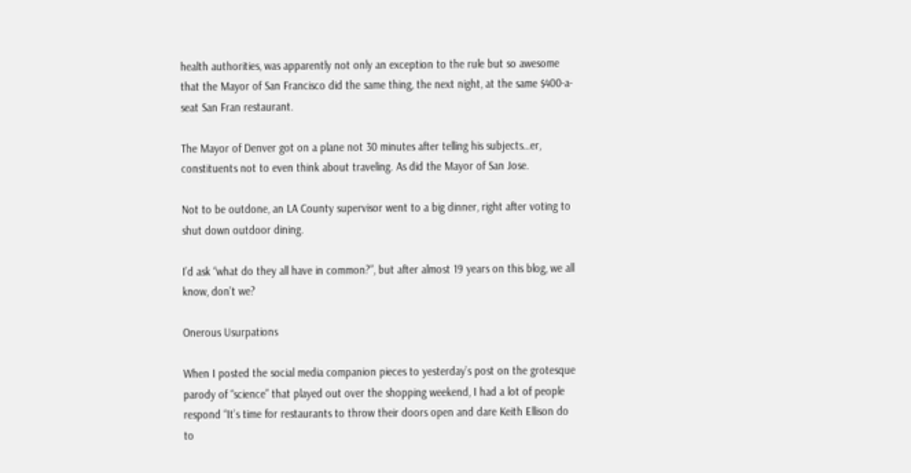health authorities, was apparently not only an exception to the rule but so awesome that the Mayor of San Francisco did the same thing, the next night, at the same $400-a-seat San Fran restaurant.

The Mayor of Denver got on a plane not 30 minutes after telling his subjects…er, constituents not to even think about traveling. As did the Mayor of San Jose.

Not to be outdone, an LA County supervisor went to a big dinner, right after voting to shut down outdoor dining.

I’d ask “what do they all have in common?”, but after almost 19 years on this blog, we all know, don’t we?

Onerous Usurpations

When I posted the social media companion pieces to yesterday’s post on the grotesque parody of “science” that played out over the shopping weekend, I had a lot of people respond “It’s time for restaurants to throw their doors open and dare Keith Ellison do to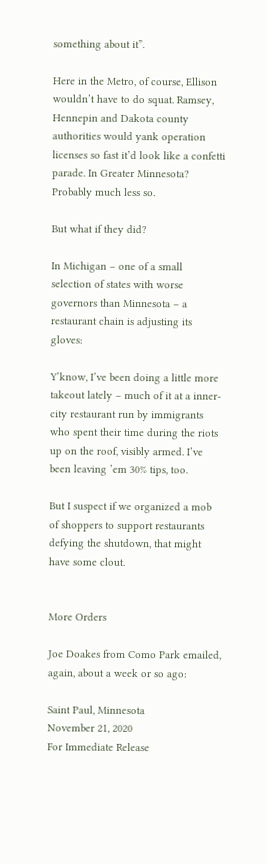something about it”.

Here in the Metro, of course, Ellison wouldn’t have to do squat. Ramsey, Hennepin and Dakota county authorities would yank operation licenses so fast it’d look like a confetti parade. In Greater Minnesota? Probably much less so.

But what if they did?

In Michigan – one of a small selection of states with worse governors than Minnesota – a restaurant chain is adjusting its gloves:

Y’know, I’ve been doing a little more takeout lately – much of it at a inner-city restaurant run by immigrants who spent their time during the riots up on the roof, visibly armed. I’ve been leaving ’em 30% tips, too.

But I suspect if we organized a mob of shoppers to support restaurants defying the shutdown, that might have some clout.


More Orders

Joe Doakes from Como Park emailed, again, about a week or so ago:

Saint Paul, Minnesota
November 21, 2020
For Immediate Release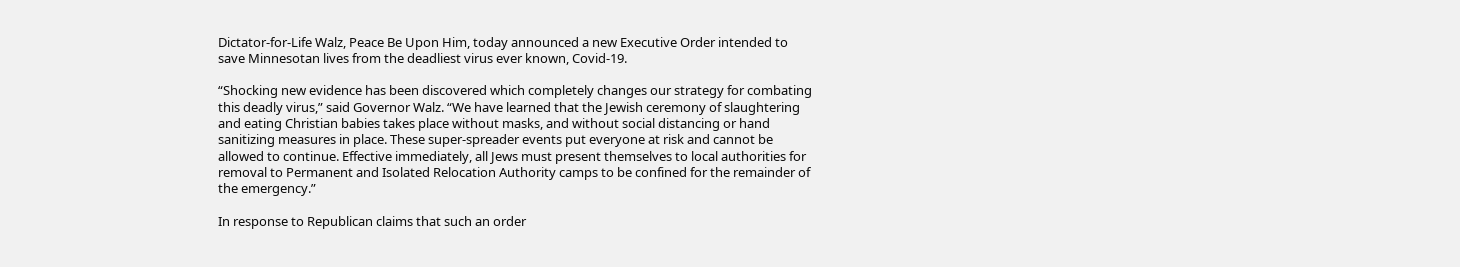Dictator-for-Life Walz, Peace Be Upon Him, today announced a new Executive Order intended to save Minnesotan lives from the deadliest virus ever known, Covid-19.

“Shocking new evidence has been discovered which completely changes our strategy for combating this deadly virus,” said Governor Walz. “We have learned that the Jewish ceremony of slaughtering and eating Christian babies takes place without masks, and without social distancing or hand sanitizing measures in place. These super-spreader events put everyone at risk and cannot be allowed to continue. Effective immediately, all Jews must present themselves to local authorities for removal to Permanent and Isolated Relocation Authority camps to be confined for the remainder of the emergency.”

In response to Republican claims that such an order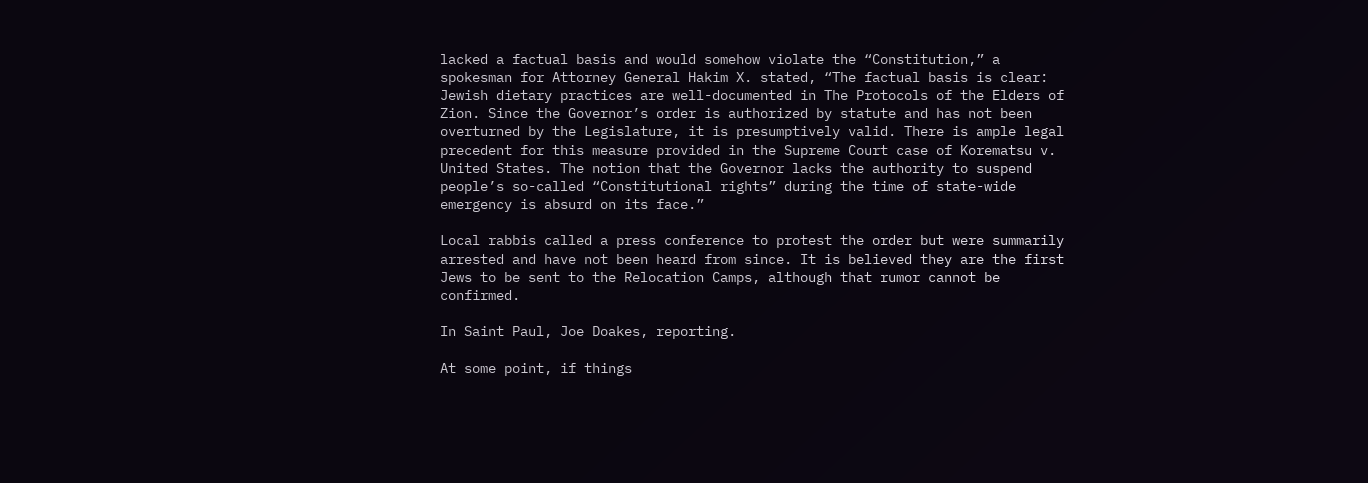lacked a factual basis and would somehow violate the “Constitution,” a spokesman for Attorney General Hakim X. stated, “The factual basis is clear: Jewish dietary practices are well-documented in The Protocols of the Elders of Zion. Since the Governor’s order is authorized by statute and has not been overturned by the Legislature, it is presumptively valid. There is ample legal precedent for this measure provided in the Supreme Court case of Korematsu v. United States. The notion that the Governor lacks the authority to suspend people’s so-called “Constitutional rights” during the time of state-wide emergency is absurd on its face.”

Local rabbis called a press conference to protest the order but were summarily arrested and have not been heard from since. It is believed they are the first Jews to be sent to the Relocation Camps, although that rumor cannot be confirmed.

In Saint Paul, Joe Doakes, reporting.

At some point, if things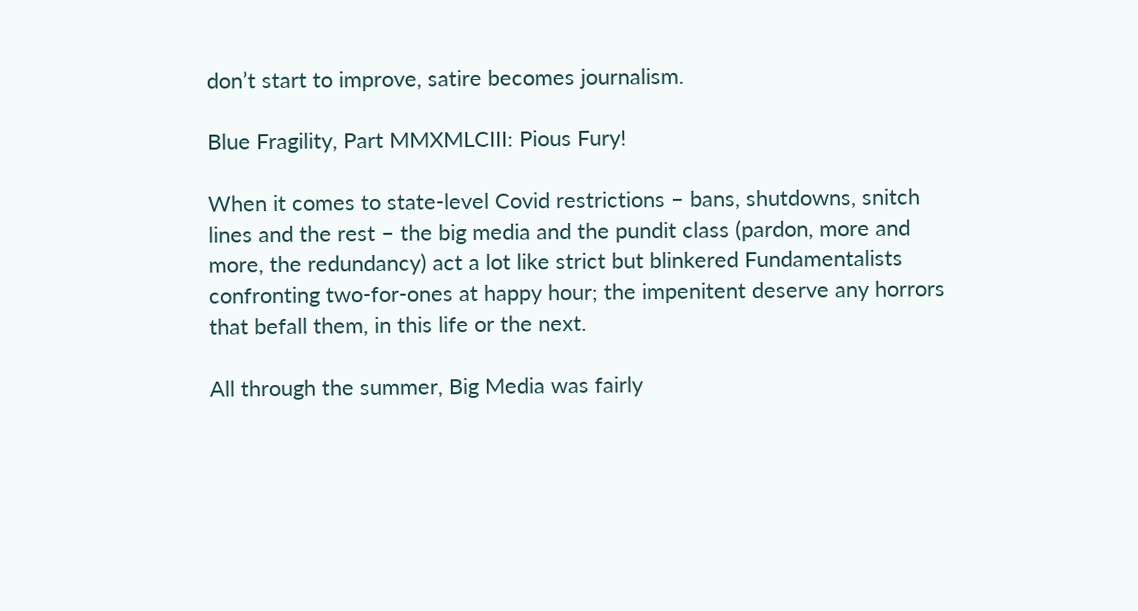don’t start to improve, satire becomes journalism.

Blue Fragility, Part MMXMLCIII: Pious Fury!

When it comes to state-level Covid restrictions – bans, shutdowns, snitch lines and the rest – the big media and the pundit class (pardon, more and more, the redundancy) act a lot like strict but blinkered Fundamentalists confronting two-for-ones at happy hour; the impenitent deserve any horrors that befall them, in this life or the next.

All through the summer, Big Media was fairly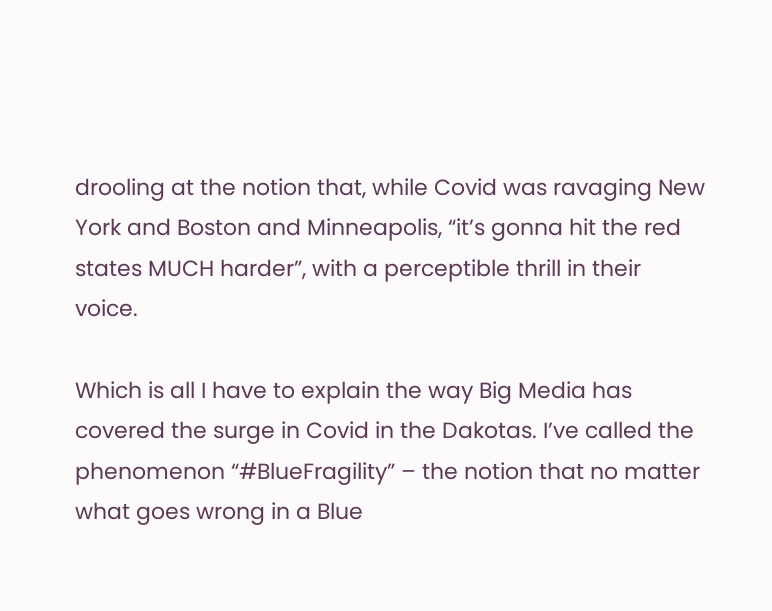drooling at the notion that, while Covid was ravaging New York and Boston and Minneapolis, “it’s gonna hit the red states MUCH harder”, with a perceptible thrill in their voice.

Which is all I have to explain the way Big Media has covered the surge in Covid in the Dakotas. I’ve called the phenomenon “#BlueFragility” – the notion that no matter what goes wrong in a Blue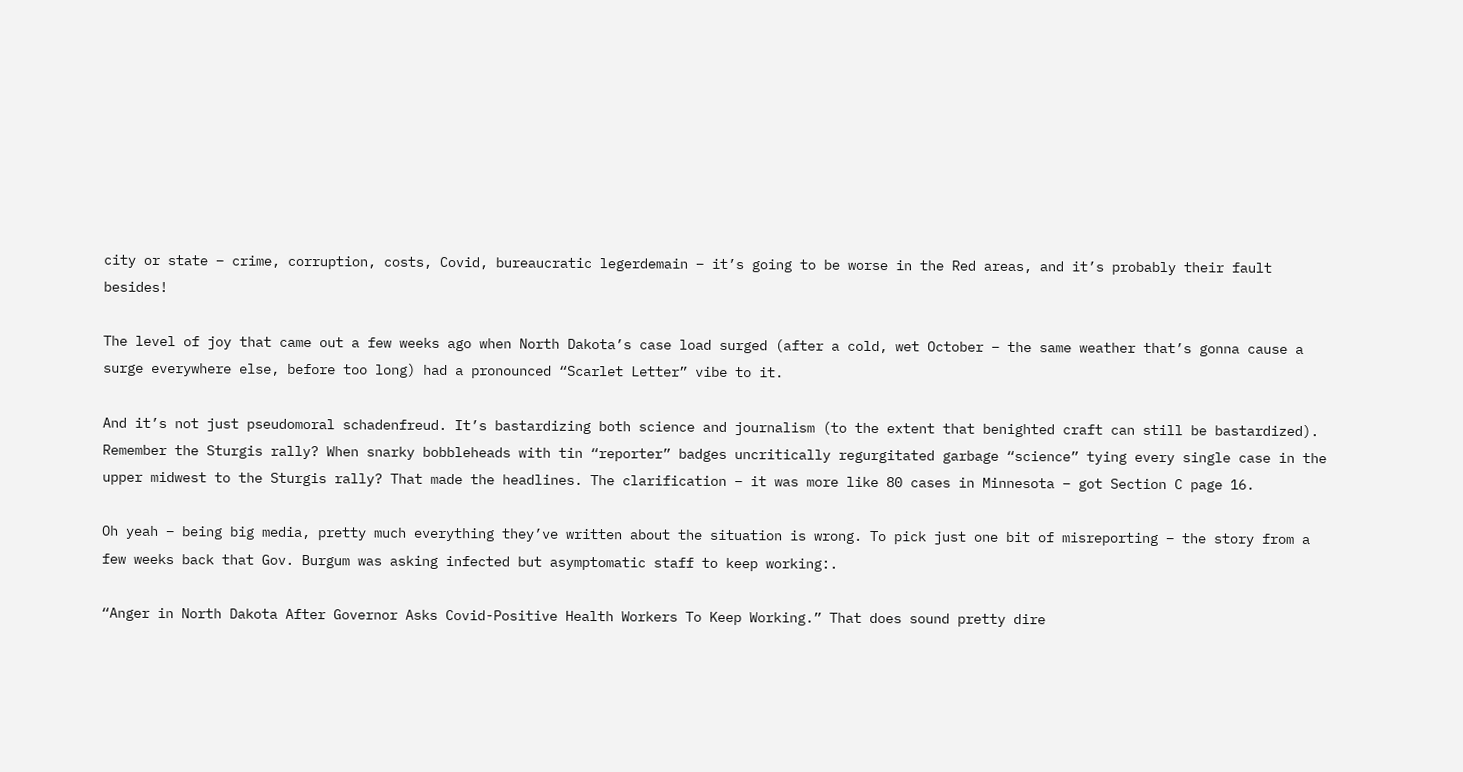city or state – crime, corruption, costs, Covid, bureaucratic legerdemain – it’s going to be worse in the Red areas, and it’s probably their fault besides!

The level of joy that came out a few weeks ago when North Dakota’s case load surged (after a cold, wet October – the same weather that’s gonna cause a surge everywhere else, before too long) had a pronounced “Scarlet Letter” vibe to it.

And it’s not just pseudomoral schadenfreud. It’s bastardizing both science and journalism (to the extent that benighted craft can still be bastardized). Remember the Sturgis rally? When snarky bobbleheads with tin “reporter” badges uncritically regurgitated garbage “science” tying every single case in the upper midwest to the Sturgis rally? That made the headlines. The clarification – it was more like 80 cases in Minnesota – got Section C page 16.

Oh yeah – being big media, pretty much everything they’ve written about the situation is wrong. To pick just one bit of misreporting – the story from a few weeks back that Gov. Burgum was asking infected but asymptomatic staff to keep working:.

“Anger in North Dakota After Governor Asks Covid-Positive Health Workers To Keep Working.” That does sound pretty dire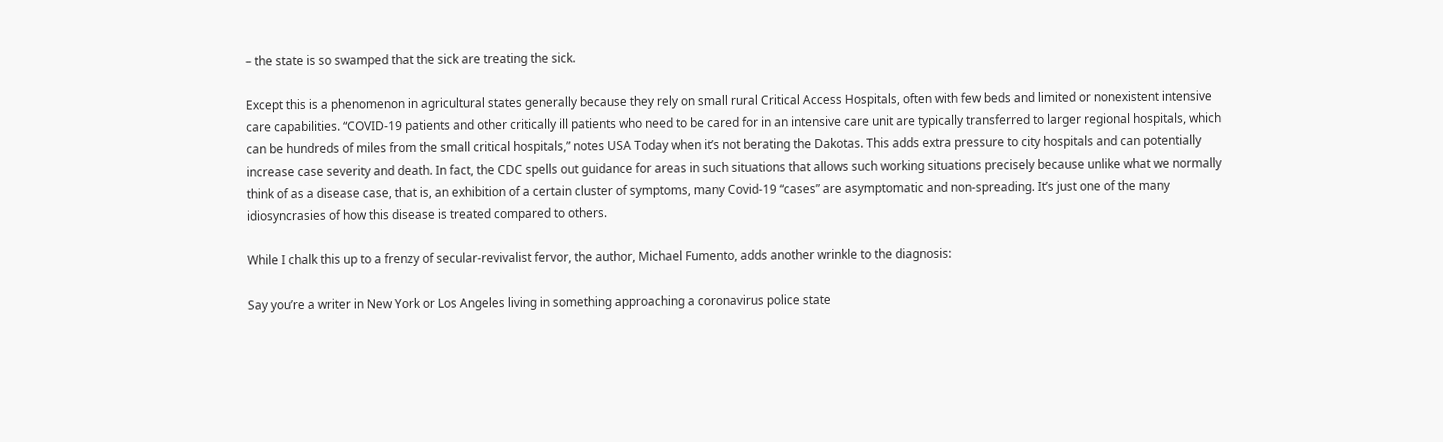– the state is so swamped that the sick are treating the sick.

Except this is a phenomenon in agricultural states generally because they rely on small rural Critical Access Hospitals, often with few beds and limited or nonexistent intensive care capabilities. “COVID-19 patients and other critically ill patients who need to be cared for in an intensive care unit are typically transferred to larger regional hospitals, which can be hundreds of miles from the small critical hospitals,” notes USA Today when it’s not berating the Dakotas. This adds extra pressure to city hospitals and can potentially increase case severity and death. In fact, the CDC spells out guidance for areas in such situations that allows such working situations precisely because unlike what we normally think of as a disease case, that is, an exhibition of a certain cluster of symptoms, many Covid-19 “cases” are asymptomatic and non-spreading. It’s just one of the many idiosyncrasies of how this disease is treated compared to others.

While I chalk this up to a frenzy of secular-revivalist fervor, the author, Michael Fumento, adds another wrinkle to the diagnosis:

Say you’re a writer in New York or Los Angeles living in something approaching a coronavirus police state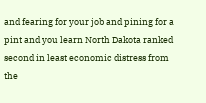and fearing for your job and pining for a pint and you learn North Dakota ranked second in least economic distress from the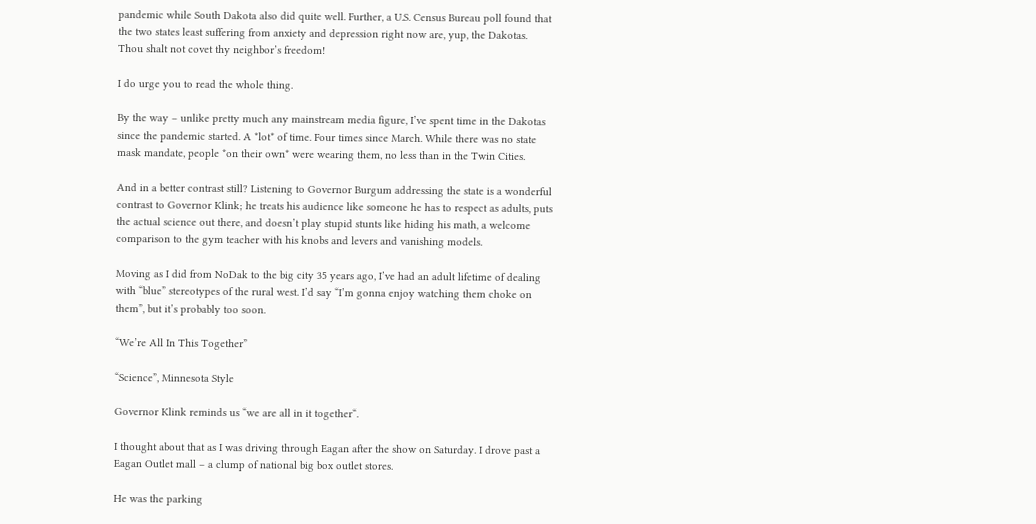pandemic while South Dakota also did quite well. Further, a U.S. Census Bureau poll found that the two states least suffering from anxiety and depression right now are, yup, the Dakotas. Thou shalt not covet thy neighbor’s freedom!

I do urge you to read the whole thing.

By the way – unlike pretty much any mainstream media figure, I’ve spent time in the Dakotas since the pandemic started. A *lot* of time. Four times since March. While there was no state mask mandate, people *on their own* were wearing them, no less than in the Twin Cities.

And in a better contrast still? Listening to Governor Burgum addressing the state is a wonderful contrast to Governor Klink; he treats his audience like someone he has to respect as adults, puts the actual science out there, and doesn’t play stupid stunts like hiding his math, a welcome comparison to the gym teacher with his knobs and levers and vanishing models.

Moving as I did from NoDak to the big city 35 years ago, I’ve had an adult lifetime of dealing with “blue” stereotypes of the rural west. I’d say “I’m gonna enjoy watching them choke on them”, but it’s probably too soon.

“We’re All In This Together”

“Science”, Minnesota Style

Governor Klink reminds us “we are all in it together“.

I thought about that as I was driving through Eagan after the show on Saturday. I drove past a Eagan Outlet mall – a clump of national big box outlet stores.

He was the parking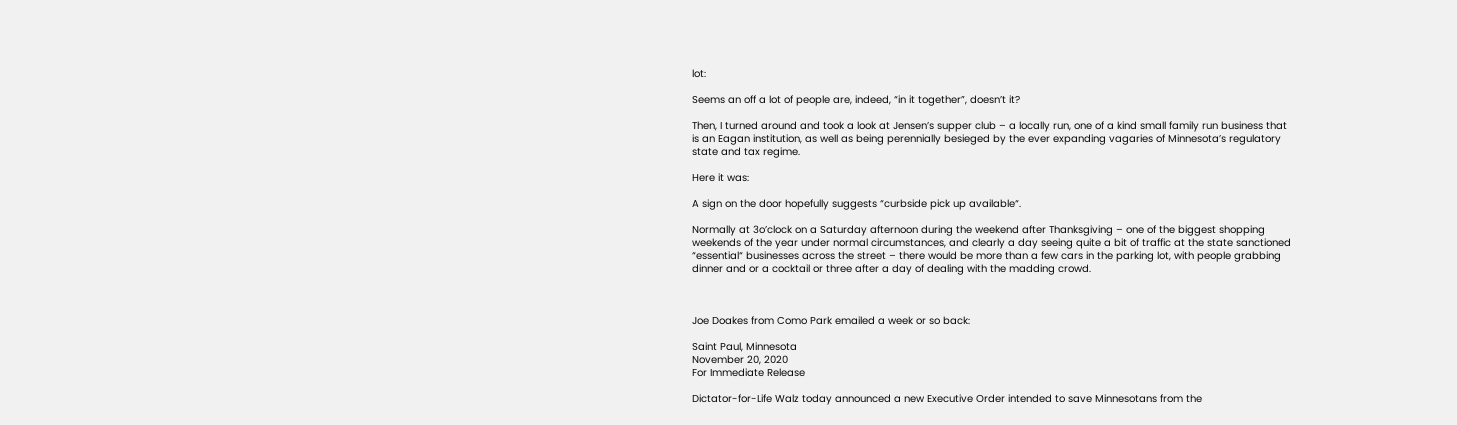lot:

Seems an off a lot of people are, indeed, “in it together”, doesn’t it?

Then, I turned around and took a look at Jensen’s supper club – a locally run, one of a kind small family run business that is an Eagan institution, as well as being perennially besieged by the ever expanding vagaries of Minnesota’s regulatory state and tax regime.

Here it was:

A sign on the door hopefully suggests “curbside pick up available“.

Normally at 3o’clock on a Saturday afternoon during the weekend after Thanksgiving – one of the biggest shopping weekends of the year under normal circumstances, and clearly a day seeing quite a bit of traffic at the state sanctioned “essential“ businesses across the street – there would be more than a few cars in the parking lot, with people grabbing dinner and or a cocktail or three after a day of dealing with the madding crowd.



Joe Doakes from Como Park emailed a week or so back:

Saint Paul, Minnesota
November 20, 2020
For Immediate Release

Dictator-for-Life Walz today announced a new Executive Order intended to save Minnesotans from the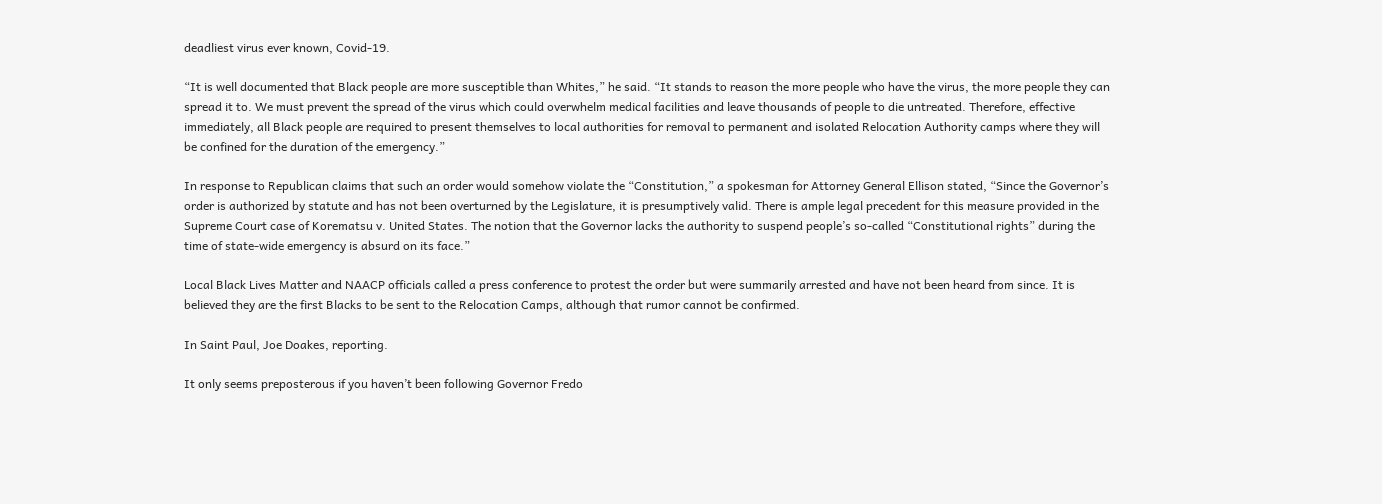deadliest virus ever known, Covid-19.

“It is well documented that Black people are more susceptible than Whites,” he said. “It stands to reason the more people who have the virus, the more people they can spread it to. We must prevent the spread of the virus which could overwhelm medical facilities and leave thousands of people to die untreated. Therefore, effective immediately, all Black people are required to present themselves to local authorities for removal to permanent and isolated Relocation Authority camps where they will be confined for the duration of the emergency.”

In response to Republican claims that such an order would somehow violate the “Constitution,” a spokesman for Attorney General Ellison stated, “Since the Governor’s order is authorized by statute and has not been overturned by the Legislature, it is presumptively valid. There is ample legal precedent for this measure provided in the Supreme Court case of Korematsu v. United States. The notion that the Governor lacks the authority to suspend people’s so-called “Constitutional rights” during the time of state-wide emergency is absurd on its face.”

Local Black Lives Matter and NAACP officials called a press conference to protest the order but were summarily arrested and have not been heard from since. It is believed they are the first Blacks to be sent to the Relocation Camps, although that rumor cannot be confirmed.

In Saint Paul, Joe Doakes, reporting.

It only seems preposterous if you haven’t been following Governor Fredo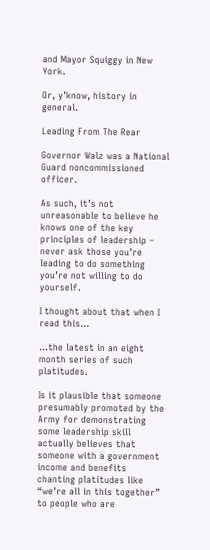and Mayor Squiggy in New York.

Or, y’know, history in general.

Leading From The Rear

Governor Walz was a National Guard noncommissioned officer.

As such, it’s not unreasonable to believe he knows one of the key principles of leadership – never ask those you’re leading to do something you’re not willing to do yourself.

I thought about that when I read this…

…the latest in an eight month series of such platitudes.

Is it plausible that someone presumably promoted by the Army for demonstrating some leadership skill actually believes that someone with a government income and benefits chanting platitudes like “we’re all in this together” to people who are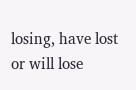losing, have lost or will lose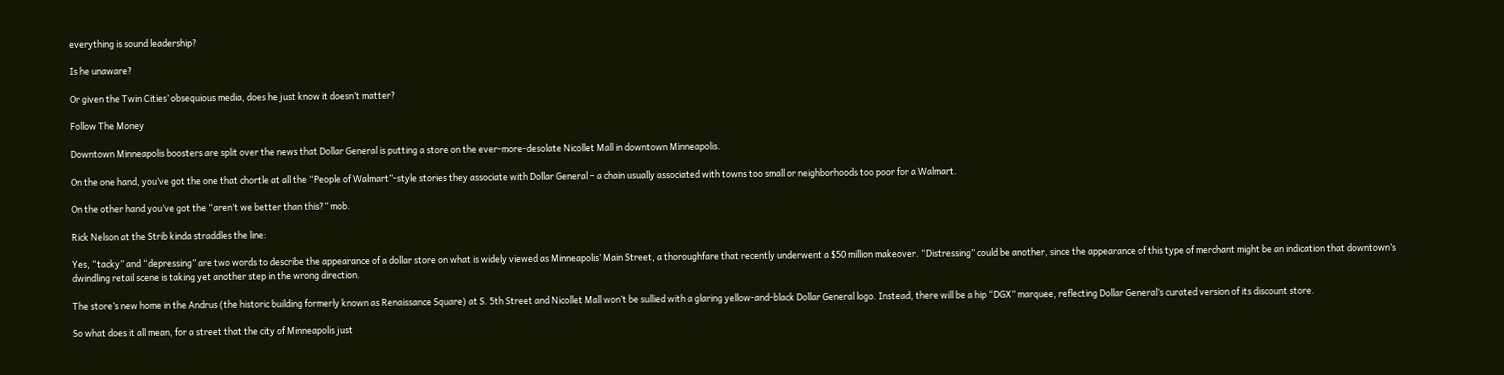everything is sound leadership?

Is he unaware?

Or given the Twin Cities’ obsequious media, does he just know it doesn’t matter?

Follow The Money

Downtown Minneapolis boosters are split over the news that Dollar General is putting a store on the ever-more-desolate Nicollet Mall in downtown Minneapolis.

On the one hand, you’ve got the one that chortle at all the “People of Walmart”-style stories they associate with Dollar General – a chain usually associated with towns too small or neighborhoods too poor for a Walmart.

On the other hand you’ve got the “aren’t we better than this?” mob.

Rick Nelson at the Strib kinda straddles the line:

Yes, “tacky” and “depressing” are two words to describe the appearance of a dollar store on what is widely viewed as Minneapolis’ Main Street, a thoroughfare that recently underwent a $50 million makeover. “Distressing” could be another, since the appearance of this type of merchant might be an indication that downtown’s dwindling retail scene is taking yet another step in the wrong direction.

The store’s new home in the Andrus (the historic building formerly known as Renaissance Square) at S. 5th Street and Nicollet Mall won’t be sullied with a glaring yellow-and-black Dollar General logo. Instead, there will be a hip “DGX” marquee, reflecting Dollar General’s curated version of its discount store.

So what does it all mean, for a street that the city of Minneapolis just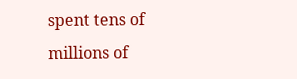spent tens of millions of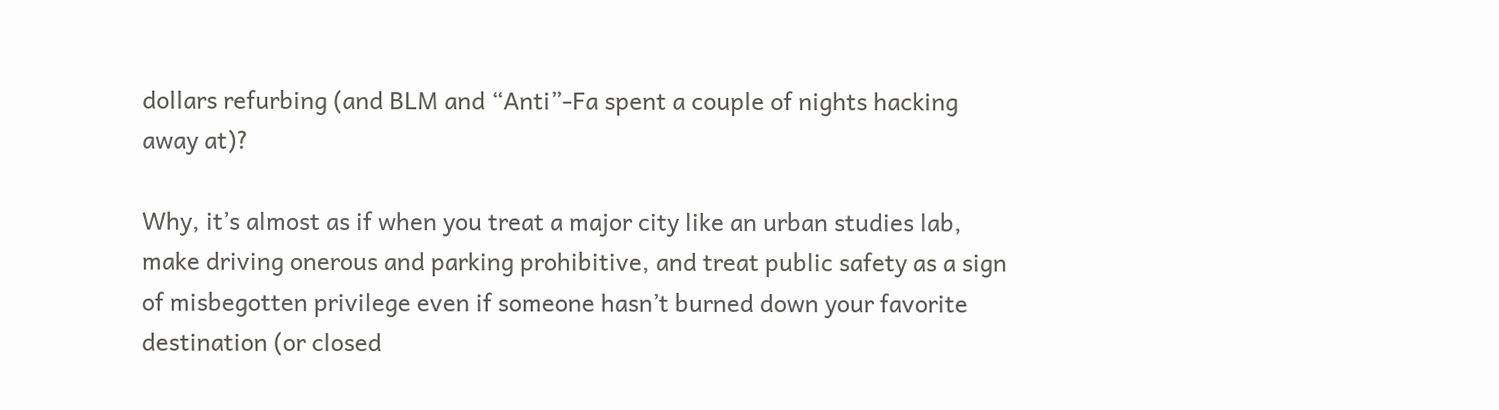dollars refurbing (and BLM and “Anti”-Fa spent a couple of nights hacking away at)?

Why, it’s almost as if when you treat a major city like an urban studies lab, make driving onerous and parking prohibitive, and treat public safety as a sign of misbegotten privilege even if someone hasn’t burned down your favorite destination (or closed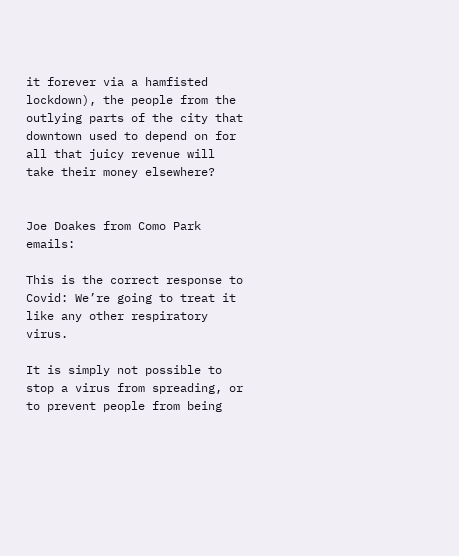it forever via a hamfisted lockdown), the people from the outlying parts of the city that downtown used to depend on for all that juicy revenue will take their money elsewhere?


Joe Doakes from Como Park emails:

This is the correct response to Covid: We’re going to treat it like any other respiratory virus.

It is simply not possible to stop a virus from spreading, or to prevent people from being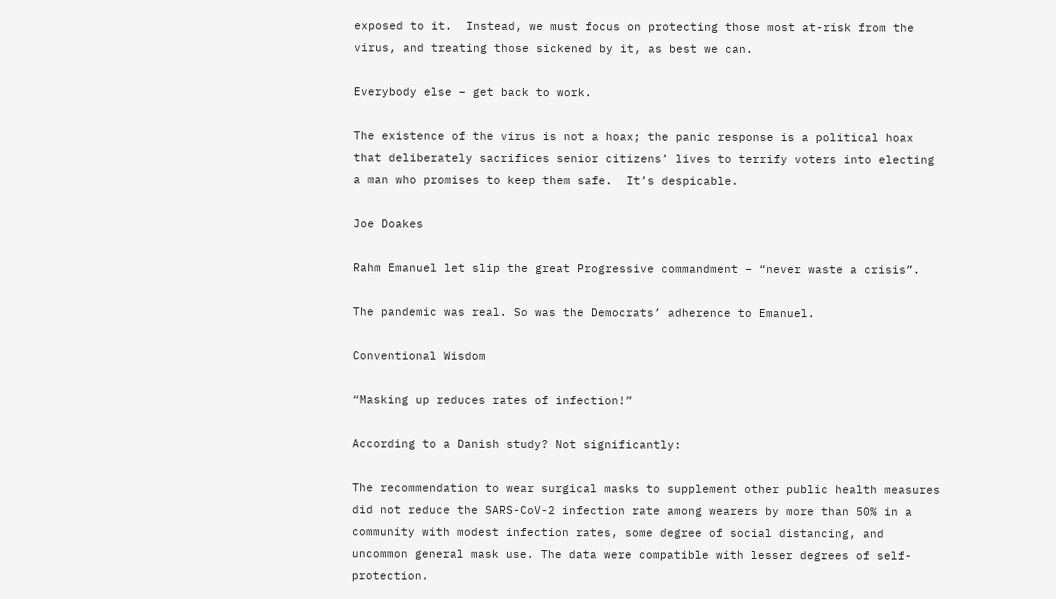exposed to it.  Instead, we must focus on protecting those most at-risk from the virus, and treating those sickened by it, as best we can.

Everybody else – get back to work.

The existence of the virus is not a hoax; the panic response is a political hoax that deliberately sacrifices senior citizens’ lives to terrify voters into electing a man who promises to keep them safe.  It’s despicable.

Joe Doakes

Rahm Emanuel let slip the great Progressive commandment – “never waste a crisis”.

The pandemic was real. So was the Democrats’ adherence to Emanuel.

Conventional Wisdom

“Masking up reduces rates of infection!”

According to a Danish study? Not significantly:

The recommendation to wear surgical masks to supplement other public health measures did not reduce the SARS-CoV-2 infection rate among wearers by more than 50% in a community with modest infection rates, some degree of social distancing, and uncommon general mask use. The data were compatible with lesser degrees of self-protection.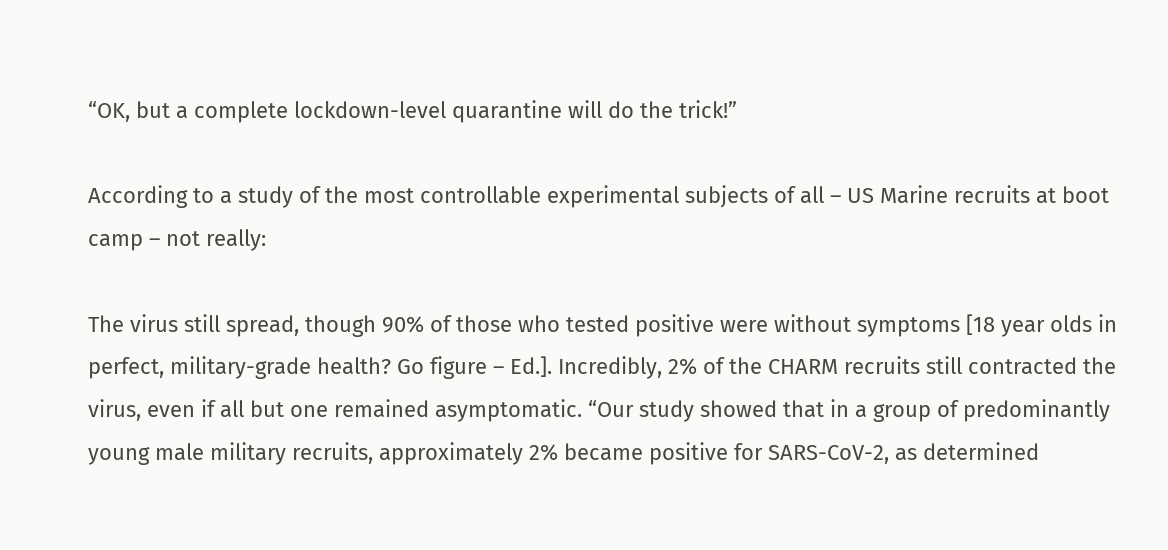“OK, but a complete lockdown-level quarantine will do the trick!”

According to a study of the most controllable experimental subjects of all – US Marine recruits at boot camp – not really:

The virus still spread, though 90% of those who tested positive were without symptoms [18 year olds in perfect, military-grade health? Go figure – Ed.]. Incredibly, 2% of the CHARM recruits still contracted the virus, even if all but one remained asymptomatic. “Our study showed that in a group of predominantly young male military recruits, approximately 2% became positive for SARS-CoV-2, as determined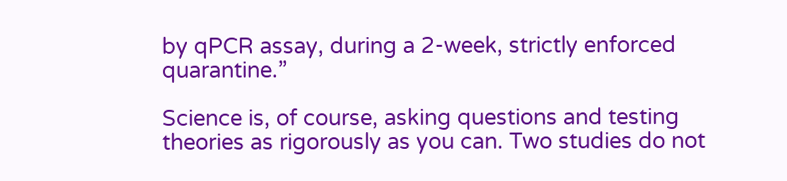by qPCR assay, during a 2-week, strictly enforced quarantine.”

Science is, of course, asking questions and testing theories as rigorously as you can. Two studies do not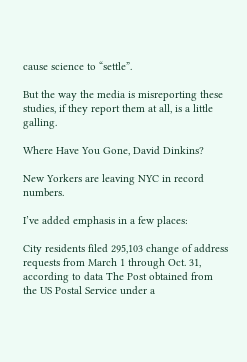cause science to “settle”.

But the way the media is misreporting these studies, if they report them at all, is a little galling.

Where Have You Gone, David Dinkins?

New Yorkers are leaving NYC in record numbers.

I’ve added emphasis in a few places:

City residents filed 295,103 change of address requests from March 1 through Oct. 31, according to data The Post obtained from the US Postal Service under a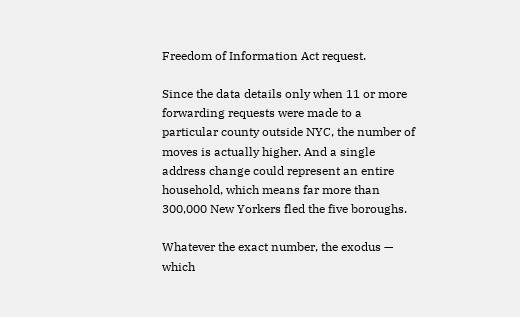Freedom of Information Act request.

Since the data details only when 11 or more forwarding requests were made to a particular county outside NYC, the number of moves is actually higher. And a single address change could represent an entire household, which means far more than 300,000 New Yorkers fled the five boroughs.

Whatever the exact number, the exodus — which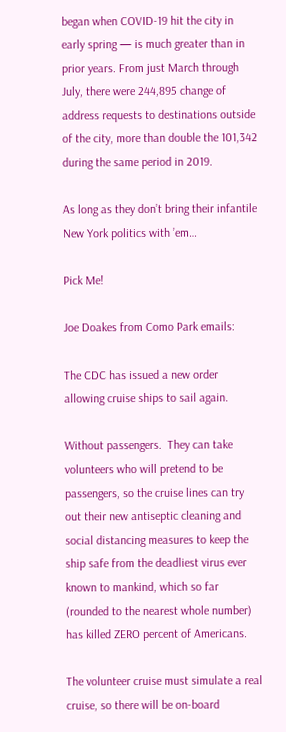began when COVID-19 hit the city in early spring — is much greater than in prior years. From just March through July, there were 244,895 change of address requests to destinations outside of the city, more than double the 101,342 during the same period in 2019.

As long as they don’t bring their infantile New York politics with ’em…

Pick Me!

Joe Doakes from Como Park emails:

The CDC has issued a new order allowing cruise ships to sail again.

Without passengers.  They can take volunteers who will pretend to be passengers, so the cruise lines can try out their new antiseptic cleaning and social distancing measures to keep the ship safe from the deadliest virus ever known to mankind, which so far (rounded to the nearest whole number) has killed ZERO percent of Americans.

The volunteer cruise must simulate a real cruise, so there will be on-board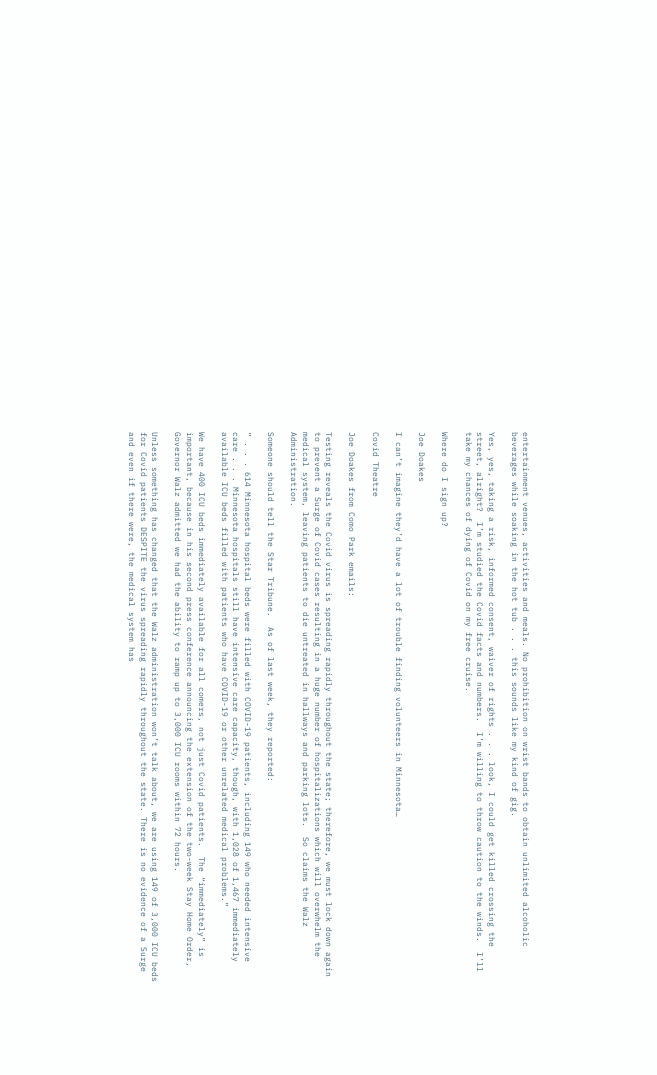entertainment venues, activities and meals. No prohibition on wrist bands to obtain unlimited alcoholic beverages while soaking in the hot tub . . . this sounds like my kind of gig.

Yes, yes, taking a risk, informed consent, waiver of rights . . . look, I could get killed crossing the street, alright?  I’m studied the Covid facts and numbers.  I’m willing to throw caution to the winds.  I’ll take my chances of dying of Covid on my free cruise.

Where do I sign up?

Joe Doakes

I can’t imagine they’d have a lot of trouble finding volunteers in Minnesota…

Covid Theatre

Joe Doakes from Como Park emails:

Testing reveals the Covid virus is spreading rapidly throughout the state; therefore, we must lock down again to prevent a Surge of Covid cases resulting in a huge number of hospitalizations which will overwhelm the medical system, leaving patients to die untreated in hallways and parking lots.  So claims the Walz Administration.

Someone should tell the Star Tribune.  As of last week, they reported:

” . . . 614 Minnesota hospital beds were filled with COVID-19 patients, including 149 who needed intensive care . . . Minnesota hospitals still have intensive care capacity, though, with 1,028 of 1,467 immediately available ICU beds filled with patients who have COVID-19 or other unrelated medical problems.”

We have 400 ICU beds immediately available for all comers, not just Covid patients.  The “immediately” is important, because in his second press conference announcing the extension of the two-week Stay Home Order, Governor Walz admitted we had the ability to ramp up to 3,000 ICU rooms within 72 hours.

Unless something has changed that the Walz administration won’t talk about, we are using 149 of 3,000 ICU beds for Covid patients DESPITE the virus spreading rapidly throughout the state. There is no evidence of a Surge and even if there were, the medical system has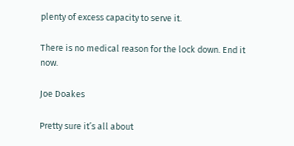plenty of excess capacity to serve it.

There is no medical reason for the lock down. End it now.

Joe Doakes

Pretty sure it’s all about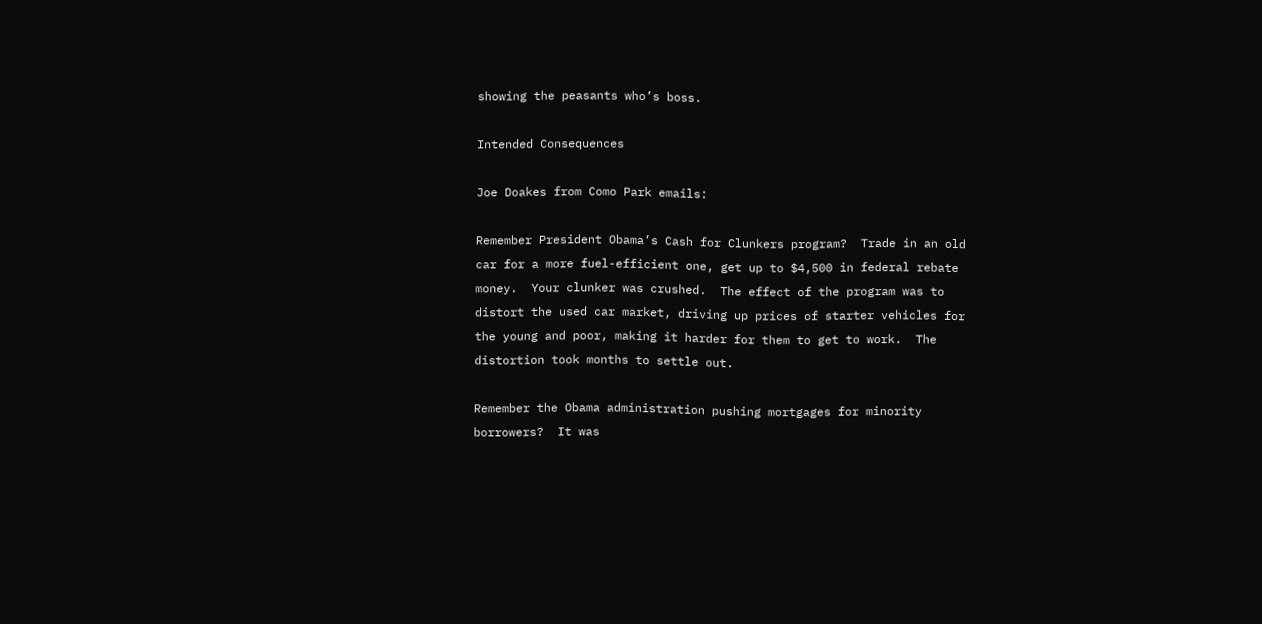showing the peasants who’s boss.

Intended Consequences

Joe Doakes from Como Park emails:

Remember President Obama’s Cash for Clunkers program?  Trade in an old
car for a more fuel-efficient one, get up to $4,500 in federal rebate
money.  Your clunker was crushed.  The effect of the program was to
distort the used car market, driving up prices of starter vehicles for
the young and poor, making it harder for them to get to work.  The
distortion took months to settle out.

Remember the Obama administration pushing mortgages for minority
borrowers?  It was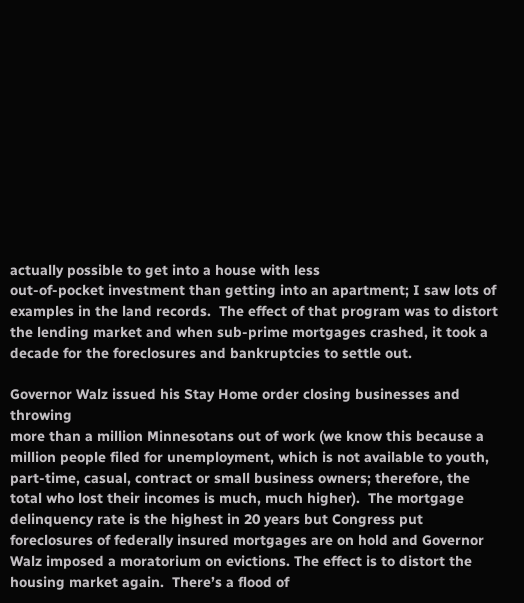actually possible to get into a house with less
out-of-pocket investment than getting into an apartment; I saw lots of
examples in the land records.  The effect of that program was to distort
the lending market and when sub-prime mortgages crashed, it took a
decade for the foreclosures and bankruptcies to settle out.

Governor Walz issued his Stay Home order closing businesses and throwing
more than a million Minnesotans out of work (we know this because a
million people filed for unemployment, which is not available to youth,
part-time, casual, contract or small business owners; therefore, the
total who lost their incomes is much, much higher).  The mortgage
delinquency rate is the highest in 20 years but Congress put
foreclosures of federally insured mortgages are on hold and Governor
Walz imposed a moratorium on evictions. The effect is to distort the
housing market again.  There’s a flood of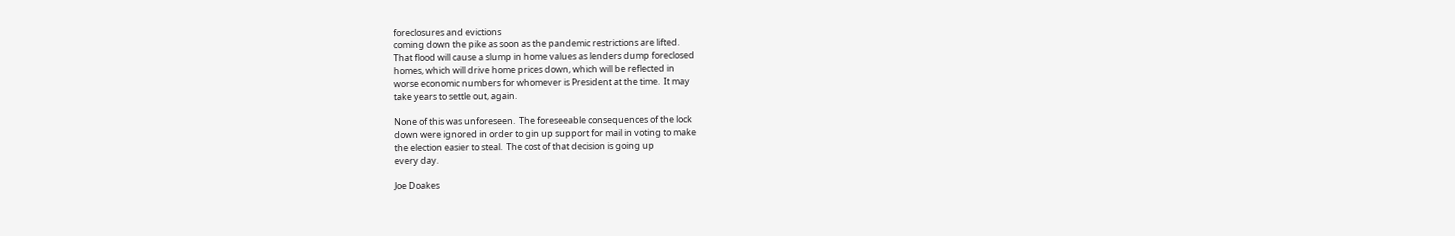foreclosures and evictions
coming down the pike as soon as the pandemic restrictions are lifted.
That flood will cause a slump in home values as lenders dump foreclosed
homes, which will drive home prices down, which will be reflected in
worse economic numbers for whomever is President at the time.  It may
take years to settle out, again.

None of this was unforeseen.  The foreseeable consequences of the lock
down were ignored in order to gin up support for mail in voting to make
the election easier to steal.  The cost of that decision is going up
every day.

Joe Doakes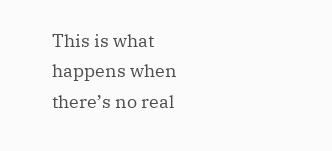This is what happens when there’s no real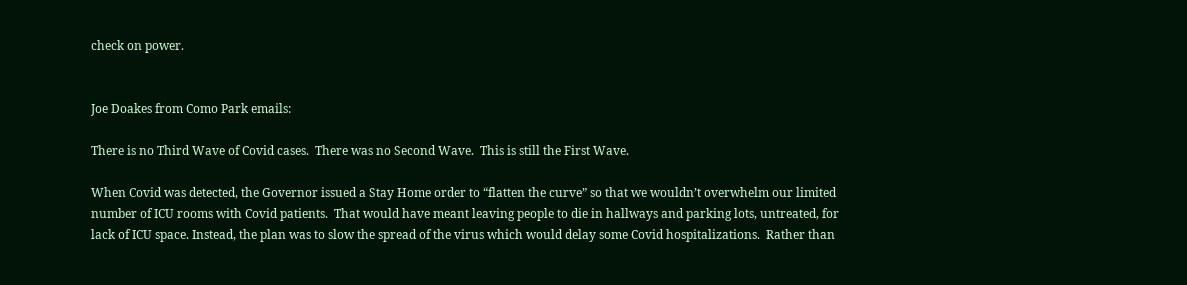check on power.


Joe Doakes from Como Park emails:

There is no Third Wave of Covid cases.  There was no Second Wave.  This is still the First Wave.

When Covid was detected, the Governor issued a Stay Home order to “flatten the curve” so that we wouldn’t overwhelm our limited number of ICU rooms with Covid patients.  That would have meant leaving people to die in hallways and parking lots, untreated, for lack of ICU space. Instead, the plan was to slow the spread of the virus which would delay some Covid hospitalizations.  Rather than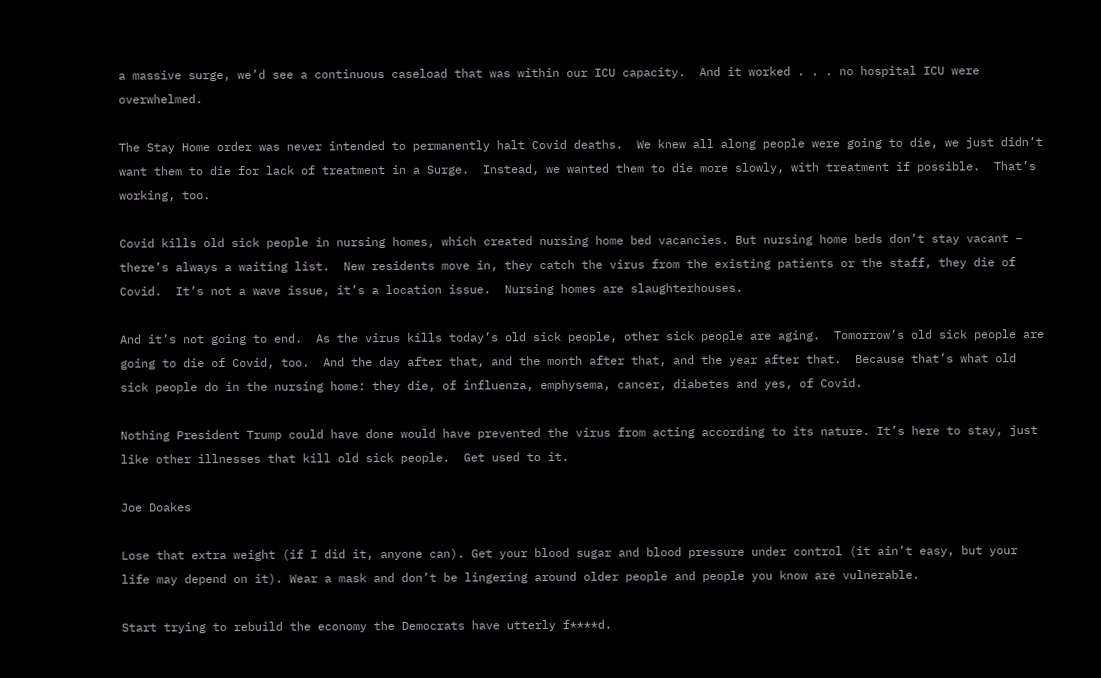a massive surge, we’d see a continuous caseload that was within our ICU capacity.  And it worked . . . no hospital ICU were overwhelmed.

The Stay Home order was never intended to permanently halt Covid deaths.  We knew all along people were going to die, we just didn’t want them to die for lack of treatment in a Surge.  Instead, we wanted them to die more slowly, with treatment if possible.  That’s working, too.

Covid kills old sick people in nursing homes, which created nursing home bed vacancies. But nursing home beds don’t stay vacant – there’s always a waiting list.  New residents move in, they catch the virus from the existing patients or the staff, they die of Covid.  It’s not a wave issue, it’s a location issue.  Nursing homes are slaughterhouses.

And it’s not going to end.  As the virus kills today’s old sick people, other sick people are aging.  Tomorrow’s old sick people are going to die of Covid, too.  And the day after that, and the month after that, and the year after that.  Because that’s what old sick people do in the nursing home: they die, of influenza, emphysema, cancer, diabetes and yes, of Covid.

Nothing President Trump could have done would have prevented the virus from acting according to its nature. It’s here to stay, just like other illnesses that kill old sick people.  Get used to it.

Joe Doakes

Lose that extra weight (if I did it, anyone can). Get your blood sugar and blood pressure under control (it ain’t easy, but your life may depend on it). Wear a mask and don’t be lingering around older people and people you know are vulnerable.

Start trying to rebuild the economy the Democrats have utterly f****d.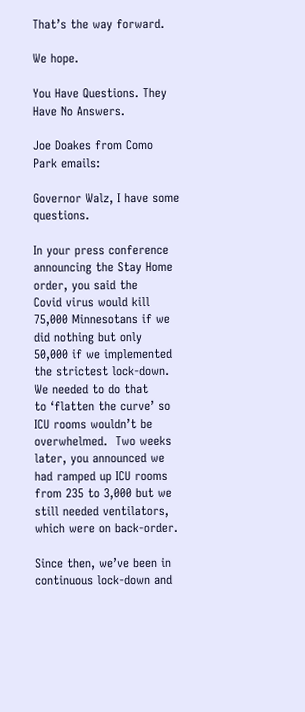That’s the way forward.

We hope.

You Have Questions. They Have No Answers.

Joe Doakes from Como Park emails:

Governor Walz, I have some questions.

In your press conference announcing the Stay Home order, you said the
Covid virus would kill 75,000 Minnesotans if we did nothing but only
50,000 if we implemented the strictest lock-down.  We needed to do that
to ‘flatten the curve’ so ICU rooms wouldn’t be overwhelmed.  Two weeks
later, you announced we had ramped up ICU rooms from 235 to 3,000 but we
still needed ventilators, which were on back-order.

Since then, we’ve been in continuous lock-down and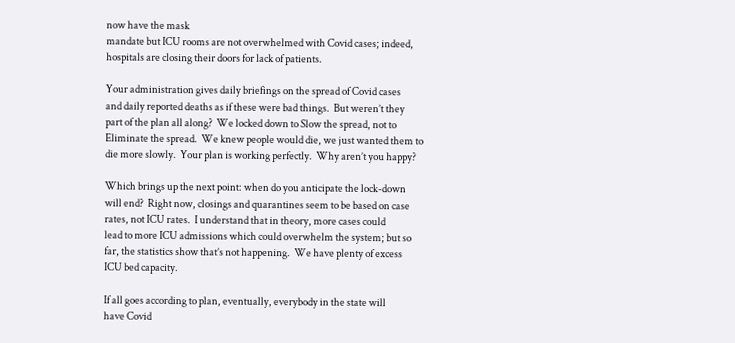now have the mask
mandate but ICU rooms are not overwhelmed with Covid cases; indeed,
hospitals are closing their doors for lack of patients.

Your administration gives daily briefings on the spread of Covid cases
and daily reported deaths as if these were bad things.  But weren’t they
part of the plan all along?  We locked down to Slow the spread, not to
Eliminate the spread.  We knew people would die, we just wanted them to
die more slowly.  Your plan is working perfectly.  Why aren’t you happy?

Which brings up the next point: when do you anticipate the lock-down
will end?  Right now, closings and quarantines seem to be based on case
rates, not ICU rates.  I understand that in theory, more cases could
lead to more ICU admissions which could overwhelm the system; but so
far, the statistics show that’s not happening.  We have plenty of excess
ICU bed capacity.

If all goes according to plan, eventually, everybody in the state will
have Covid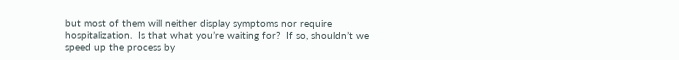but most of them will neither display symptoms nor require
hospitalization.  Is that what you’re waiting for?  If so, shouldn’t we
speed up the process by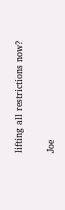lifting all restrictions now?

Joe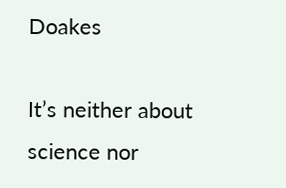Doakes

It’s neither about science nor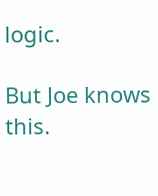logic.

But Joe knows this.